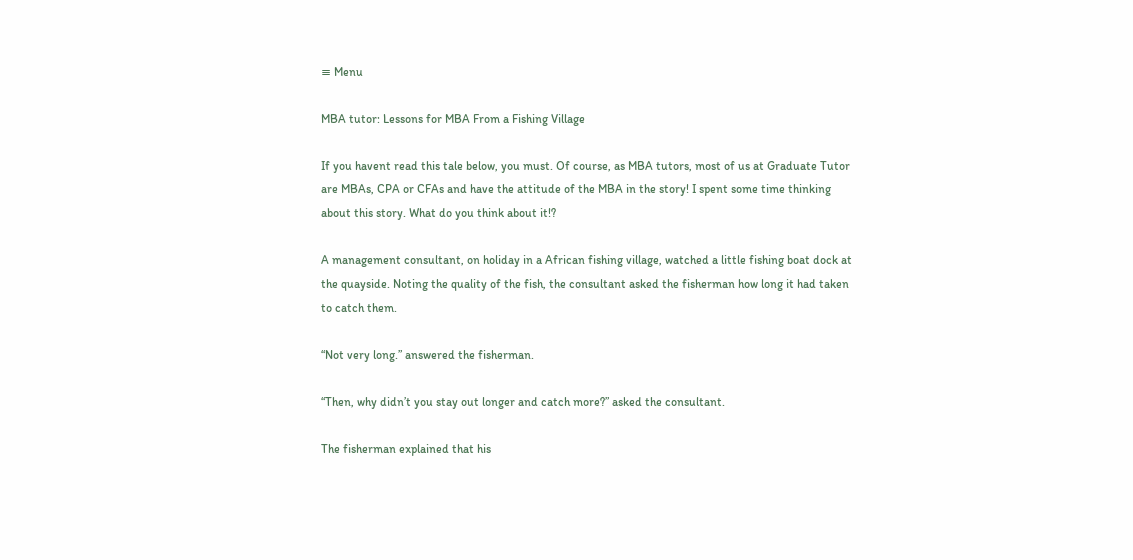≡ Menu

MBA tutor: Lessons for MBA From a Fishing Village

If you havent read this tale below, you must. Of course, as MBA tutors, most of us at Graduate Tutor are MBAs, CPA or CFAs and have the attitude of the MBA in the story! I spent some time thinking about this story. What do you think about it!?

A management consultant, on holiday in a African fishing village, watched a little fishing boat dock at the quayside. Noting the quality of the fish, the consultant asked the fisherman how long it had taken to catch them.

“Not very long.” answered the fisherman.

“Then, why didn’t you stay out longer and catch more?” asked the consultant.

The fisherman explained that his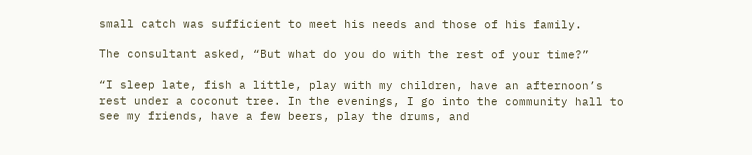small catch was sufficient to meet his needs and those of his family.

The consultant asked, “But what do you do with the rest of your time?”

“I sleep late, fish a little, play with my children, have an afternoon’s rest under a coconut tree. In the evenings, I go into the community hall to see my friends, have a few beers, play the drums, and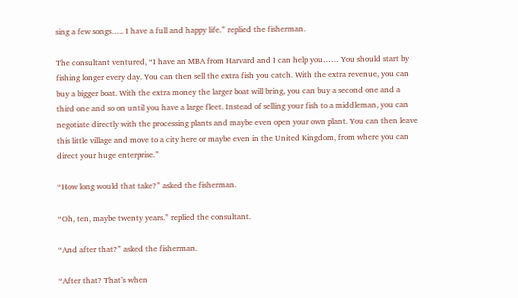sing a few songs….. I have a full and happy life.” replied the fisherman.

The consultant ventured, “I have an MBA from Harvard and I can help you…… You should start by fishing longer every day. You can then sell the extra fish you catch. With the extra revenue, you can buy a bigger boat. With the extra money the larger boat will bring, you can buy a second one and a third one and so on until you have a large fleet. Instead of selling your fish to a middleman, you can negotiate directly with the processing plants and maybe even open your own plant. You can then leave this little village and move to a city here or maybe even in the United Kingdom, from where you can direct your huge enterprise.”

“How long would that take?” asked the fisherman.

“Oh, ten, maybe twenty years.” replied the consultant.

“And after that?” asked the fisherman.

“After that? That’s when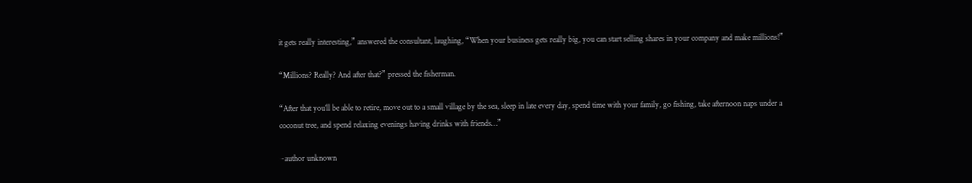it gets really interesting,” answered the consultant, laughing, “When your business gets really big, you can start selling shares in your company and make millions!”

“Millions? Really? And after that?” pressed the fisherman.

“After that you’ll be able to retire, move out to a small village by the sea, sleep in late every day, spend time with your family, go fishing, take afternoon naps under a coconut tree, and spend relaxing evenings having drinks with friends…”

~author unknown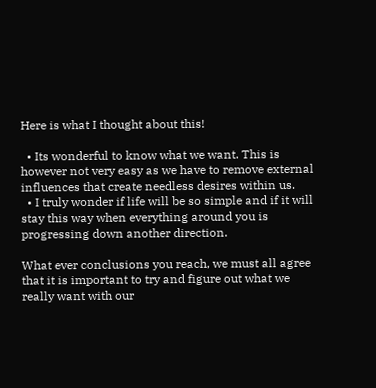Here is what I thought about this!

  • Its wonderful to know what we want. This is however not very easy as we have to remove external influences that create needless desires within us.
  • I truly wonder if life will be so simple and if it will stay this way when everything around you is progressing down another direction.

What ever conclusions you reach, we must all agree that it is important to try and figure out what we really want with our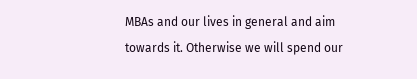MBAs and our lives in general and aim towards it. Otherwise we will spend our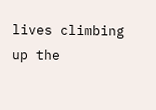lives climbing up the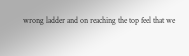wrong ladder and on reaching the top feel that we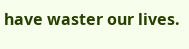have waster our lives.